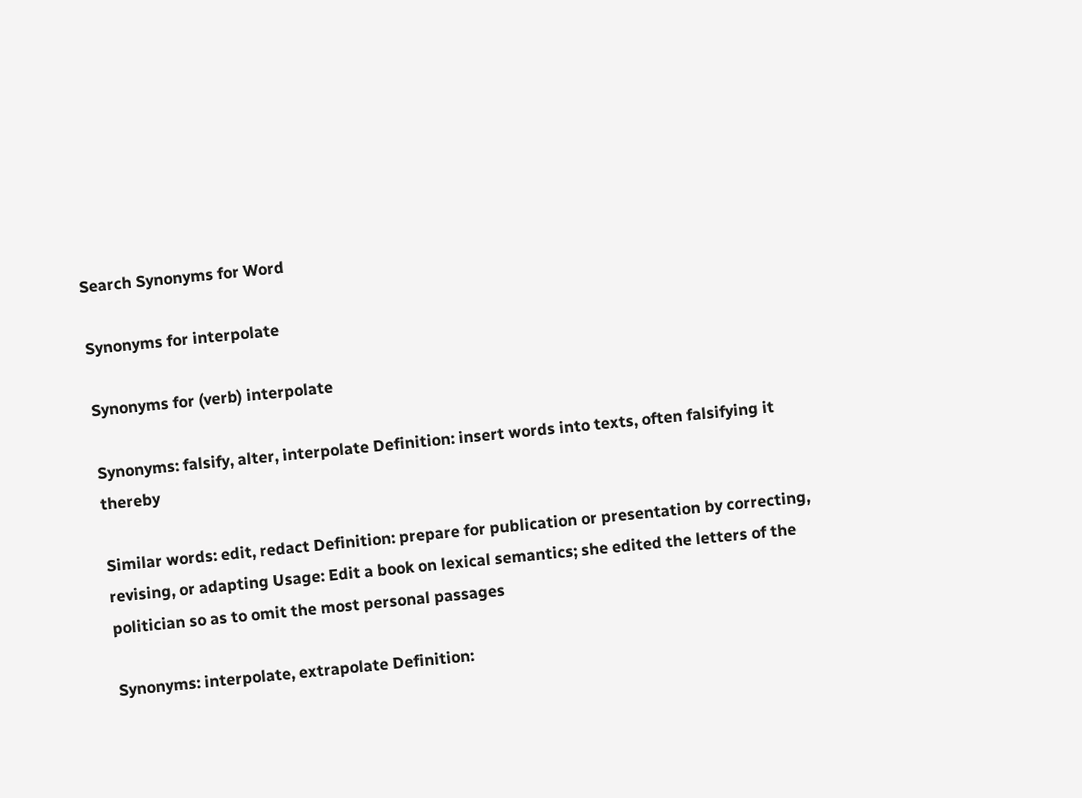Search Synonyms for Word

Synonyms for interpolate

Synonyms for (verb) interpolate

Synonyms: falsify, alter, interpolate Definition: insert words into texts, often falsifying it thereby

Similar words: edit, redact Definition: prepare for publication or presentation by correcting, revising, or adapting Usage: Edit a book on lexical semantics; she edited the letters of the politician so as to omit the most personal passages

Synonyms: interpolate, extrapolate Definition: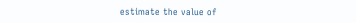estimate the value of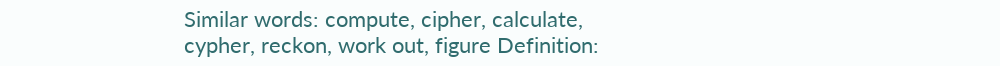Similar words: compute, cipher, calculate, cypher, reckon, work out, figure Definition: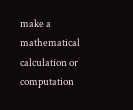make a mathematical calculation or computation